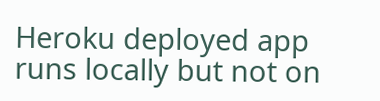Heroku deployed app runs locally but not on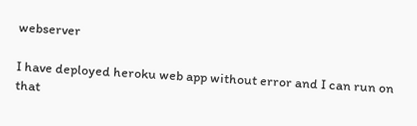webserver

I have deployed heroku web app without error and I can run on that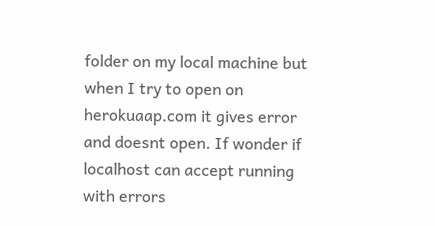folder on my local machine but when I try to open on herokuaap.com it gives error and doesnt open. If wonder if localhost can accept running with errors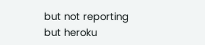but not reporting but heroku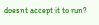doesnt accept it to run?